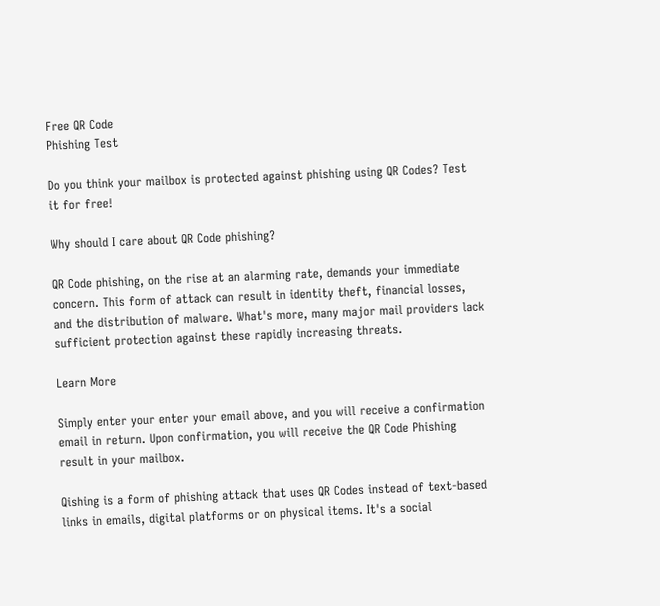Free QR Code
Phishing Test

Do you think your mailbox is protected against phishing using QR Codes? Test it for free!

Why should I care about QR Code phishing?

QR Code phishing, on the rise at an alarming rate, demands your immediate concern. This form of attack can result in identity theft, financial losses, and the distribution of malware. What's more, many major mail providers lack sufficient protection against these rapidly increasing threats.

Learn More

Simply enter your enter your email above, and you will receive a confirmation email in return. Upon confirmation, you will receive the QR Code Phishing result in your mailbox.

Qishing is a form of phishing attack that uses QR Codes instead of text-based links in emails, digital platforms or on physical items. It's a social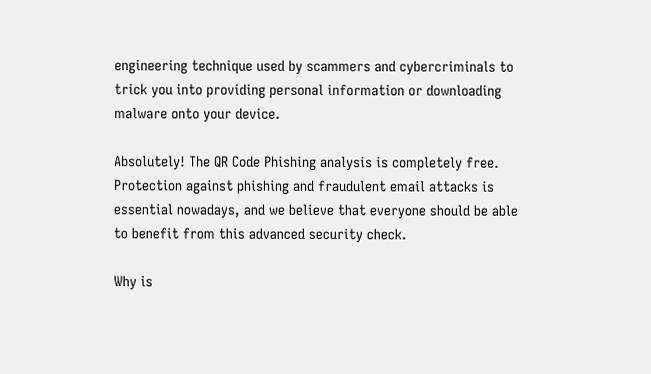engineering technique used by scammers and cybercriminals to trick you into providing personal information or downloading malware onto your device.

Absolutely! The QR Code Phishing analysis is completely free. Protection against phishing and fraudulent email attacks is essential nowadays, and we believe that everyone should be able to benefit from this advanced security check.

Why is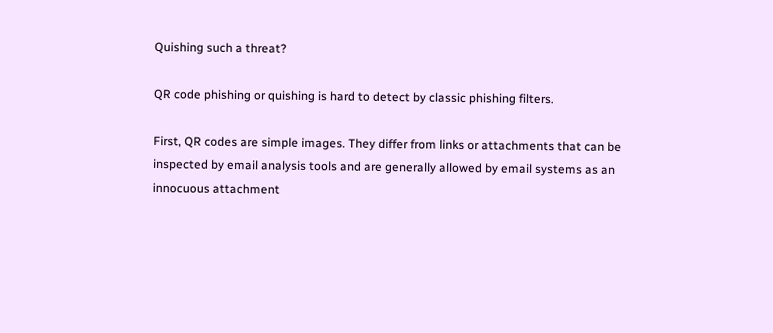Quishing such a threat?

QR code phishing or quishing is hard to detect by classic phishing filters.

First, QR codes are simple images. They differ from links or attachments that can be inspected by email analysis tools and are generally allowed by email systems as an innocuous attachment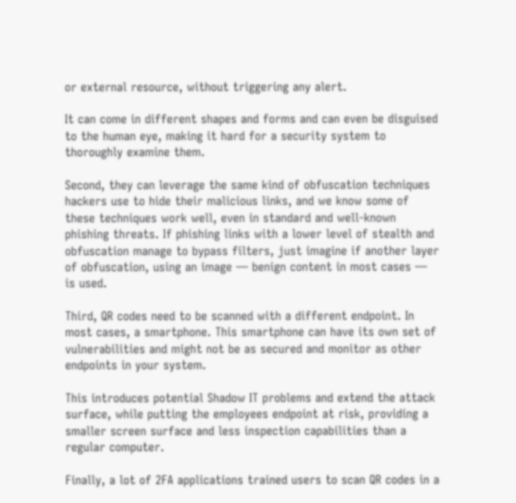or external resource, without triggering any alert.

It can come in different shapes and forms and can even be disguised to the human eye, making it hard for a security system to thoroughly examine them.

Second, they can leverage the same kind of obfuscation techniques hackers use to hide their malicious links, and we know some of these techniques work well, even in standard and well-known phishing threats. If phishing links with a lower level of stealth and obfuscation manage to bypass filters, just imagine if another layer of obfuscation, using an image — benign content in most cases — is used.

Third, QR codes need to be scanned with a different endpoint. In most cases, a smartphone. This smartphone can have its own set of vulnerabilities and might not be as secured and monitor as other endpoints in your system.

This introduces potential Shadow IT problems and extend the attack surface, while putting the employees endpoint at risk, providing a smaller screen surface and less inspection capabilities than a regular computer.

Finally, a lot of 2FA applications trained users to scan QR codes in a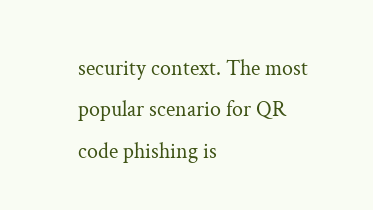security context. The most popular scenario for QR code phishing is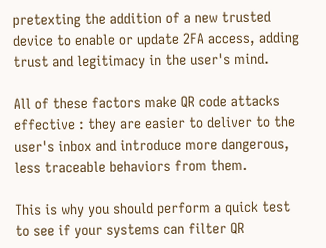pretexting the addition of a new trusted device to enable or update 2FA access, adding trust and legitimacy in the user's mind.

All of these factors make QR code attacks effective : they are easier to deliver to the user's inbox and introduce more dangerous, less traceable behaviors from them.

This is why you should perform a quick test to see if your systems can filter QR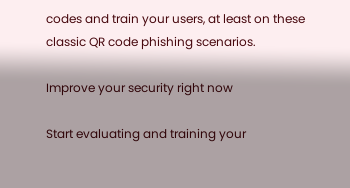codes and train your users, at least on these classic QR code phishing scenarios.

Improve your security right now

Start evaluating and training your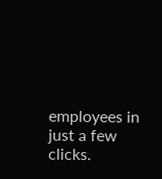employees in just a few clicks.